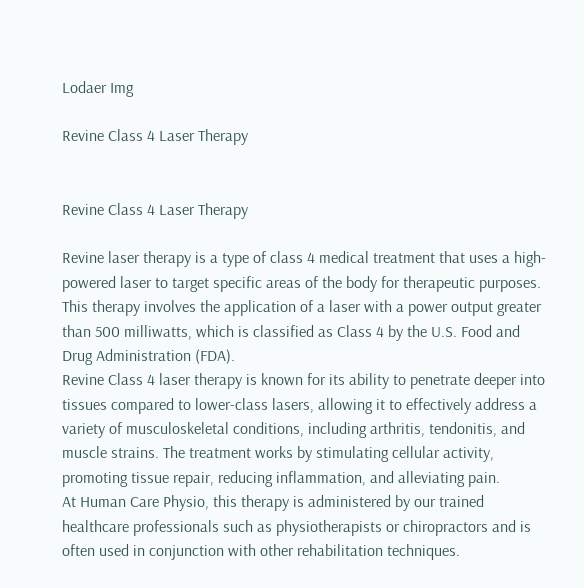Lodaer Img

Revine Class 4 Laser Therapy


Revine Class 4 Laser Therapy

Revine laser therapy is a type of class 4 medical treatment that uses a high-powered laser to target specific areas of the body for therapeutic purposes. This therapy involves the application of a laser with a power output greater than 500 milliwatts, which is classified as Class 4 by the U.S. Food and Drug Administration (FDA).
Revine Class 4 laser therapy is known for its ability to penetrate deeper into tissues compared to lower-class lasers, allowing it to effectively address a variety of musculoskeletal conditions, including arthritis, tendonitis, and muscle strains. The treatment works by stimulating cellular activity, promoting tissue repair, reducing inflammation, and alleviating pain.
At Human Care Physio, this therapy is administered by our trained healthcare professionals such as physiotherapists or chiropractors and is often used in conjunction with other rehabilitation techniques.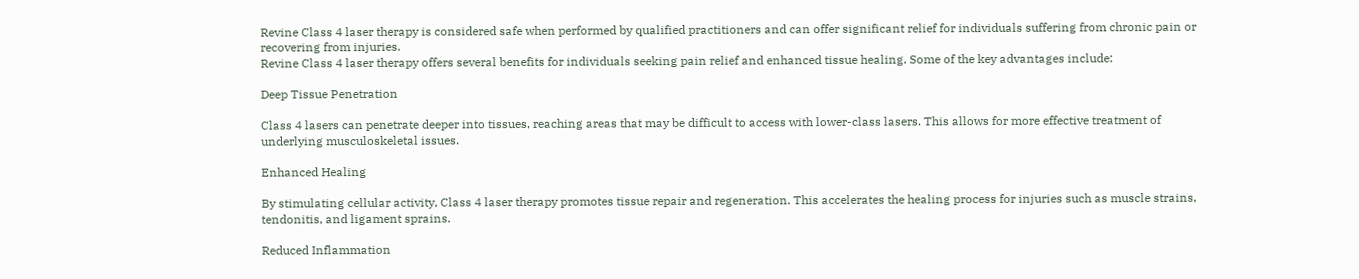Revine Class 4 laser therapy is considered safe when performed by qualified practitioners and can offer significant relief for individuals suffering from chronic pain or recovering from injuries.
Revine Class 4 laser therapy offers several benefits for individuals seeking pain relief and enhanced tissue healing. Some of the key advantages include:

Deep Tissue Penetration

Class 4 lasers can penetrate deeper into tissues, reaching areas that may be difficult to access with lower-class lasers. This allows for more effective treatment of underlying musculoskeletal issues.

Enhanced Healing

By stimulating cellular activity, Class 4 laser therapy promotes tissue repair and regeneration. This accelerates the healing process for injuries such as muscle strains, tendonitis, and ligament sprains.

Reduced Inflammation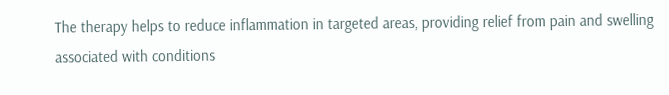The therapy helps to reduce inflammation in targeted areas, providing relief from pain and swelling associated with conditions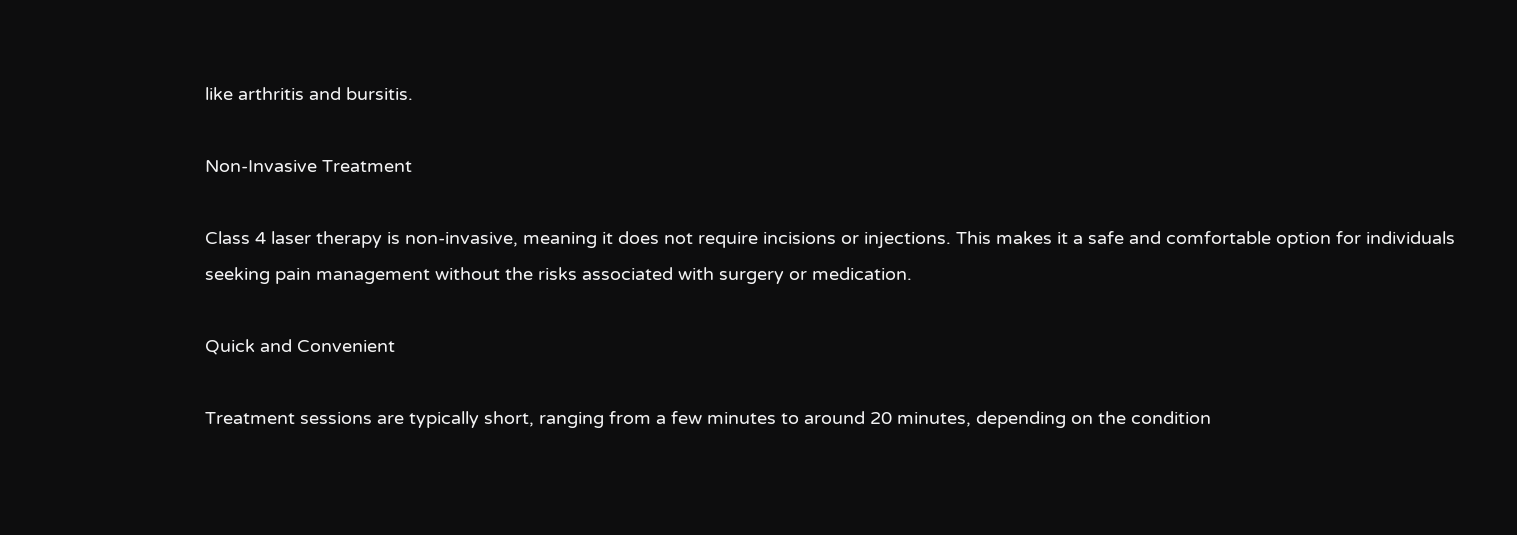like arthritis and bursitis.

Non-Invasive Treatment

Class 4 laser therapy is non-invasive, meaning it does not require incisions or injections. This makes it a safe and comfortable option for individuals seeking pain management without the risks associated with surgery or medication.

Quick and Convenient

Treatment sessions are typically short, ranging from a few minutes to around 20 minutes, depending on the condition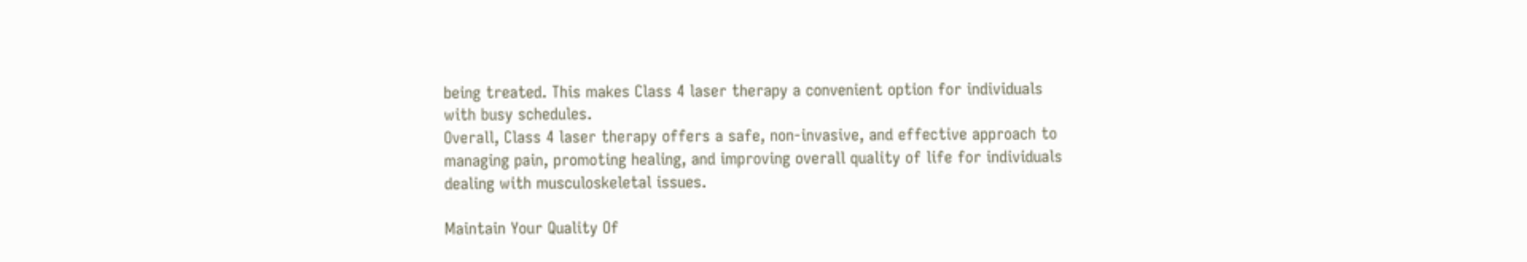being treated. This makes Class 4 laser therapy a convenient option for individuals with busy schedules.
Overall, Class 4 laser therapy offers a safe, non-invasive, and effective approach to managing pain, promoting healing, and improving overall quality of life for individuals dealing with musculoskeletal issues.

Maintain Your Quality Of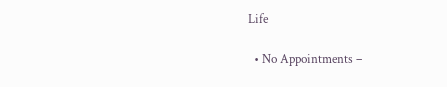Life

  • No Appointments –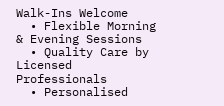Walk-Ins Welcome
  • Flexible Morning & Evening Sessions
  • Quality Care by Licensed Professionals
  • Personalised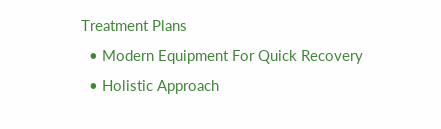Treatment Plans
  • Modern Equipment For Quick Recovery
  • Holistic Approach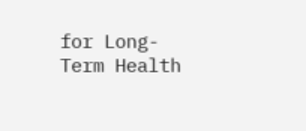for Long-Term Health